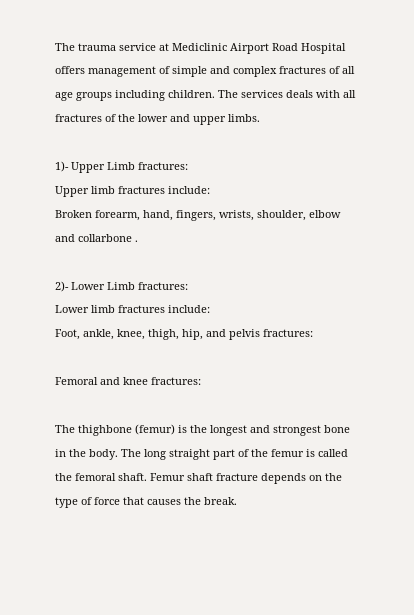The trauma service at Mediclinic Airport Road Hospital offers management of simple and complex fractures of all age groups including children. The services deals with all fractures of the lower and upper limbs.

1)- Upper Limb fractures:
Upper limb fractures include:
Broken forearm, hand, fingers, wrists, shoulder, elbow and collarbone .

2)- Lower Limb fractures:
Lower limb fractures include:
Foot, ankle, knee, thigh, hip, and pelvis fractures:

Femoral and knee fractures:

The thighbone (femur) is the longest and strongest bone in the body. The long straight part of the femur is called the femoral shaft. Femur shaft fracture depends on the type of force that causes the break.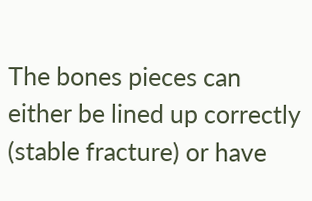The bones pieces can either be lined up correctly (stable fracture) or have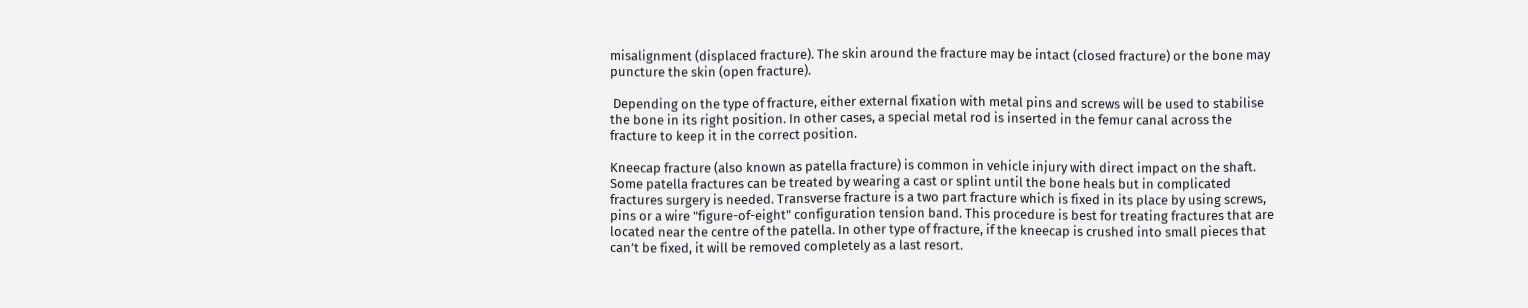misalignment (displaced fracture). The skin around the fracture may be intact (closed fracture) or the bone may puncture the skin (open fracture).

 Depending on the type of fracture, either external fixation with metal pins and screws will be used to stabilise the bone in its right position. In other cases, a special metal rod is inserted in the femur canal across the fracture to keep it in the correct position.

Kneecap fracture (also known as patella fracture) is common in vehicle injury with direct impact on the shaft. Some patella fractures can be treated by wearing a cast or splint until the bone heals but in complicated fractures surgery is needed. Transverse fracture is a two part fracture which is fixed in its place by using screws, pins or a wire "figure-of-eight" configuration tension band. This procedure is best for treating fractures that are located near the centre of the patella. In other type of fracture, if the kneecap is crushed into small pieces that can’t be fixed, it will be removed completely as a last resort.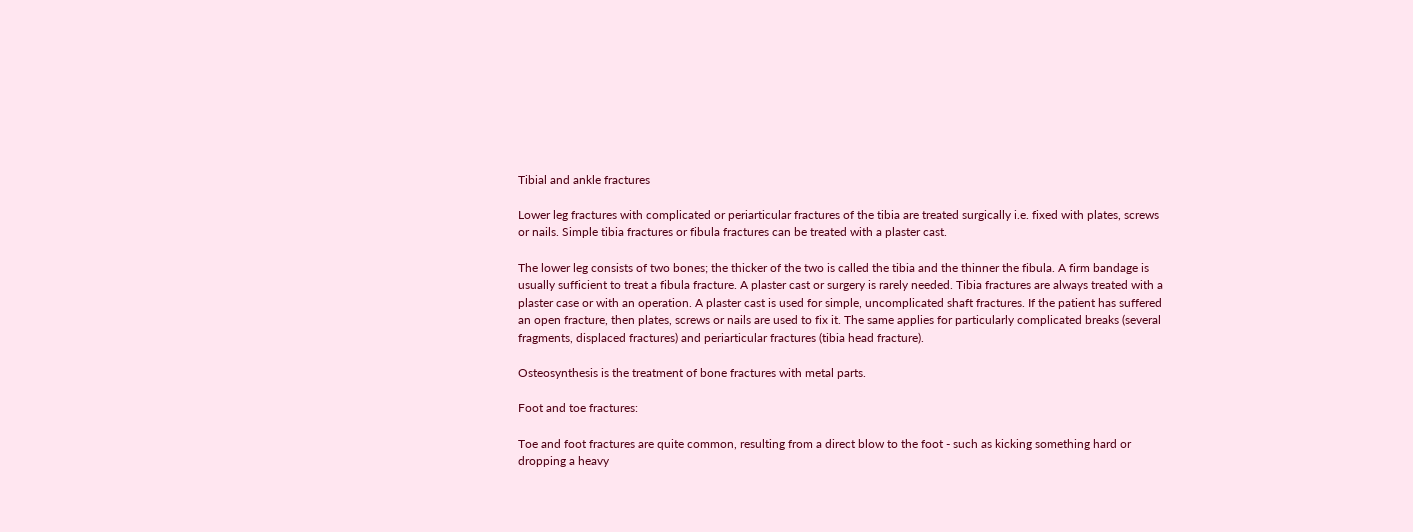Tibial and ankle fractures

Lower leg fractures with complicated or periarticular fractures of the tibia are treated surgically i.e. fixed with plates, screws or nails. Simple tibia fractures or fibula fractures can be treated with a plaster cast.

The lower leg consists of two bones; the thicker of the two is called the tibia and the thinner the fibula. A firm bandage is usually sufficient to treat a fibula fracture. A plaster cast or surgery is rarely needed. Tibia fractures are always treated with a plaster case or with an operation. A plaster cast is used for simple, uncomplicated shaft fractures. If the patient has suffered an open fracture, then plates, screws or nails are used to fix it. The same applies for particularly complicated breaks (several fragments, displaced fractures) and periarticular fractures (tibia head fracture).

Osteosynthesis is the treatment of bone fractures with metal parts.

Foot and toe fractures:

Toe and foot fractures are quite common, resulting from a direct blow to the foot - such as kicking something hard or dropping a heavy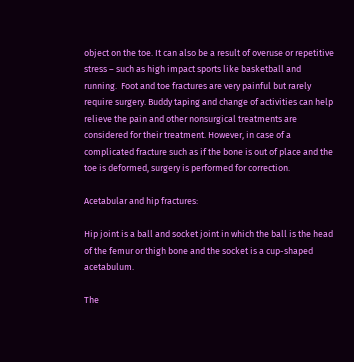object on the toe. It can also be a result of overuse or repetitive stress – such as high impact sports like basketball and running.  Foot and toe fractures are very painful but rarely require surgery. Buddy taping and change of activities can help relieve the pain and other nonsurgical treatments are considered for their treatment. However, in case of a complicated fracture such as if the bone is out of place and the toe is deformed, surgery is performed for correction.

Acetabular and hip fractures:

Hip joint is a ball and socket joint in which the ball is the head of the femur or thigh bone and the socket is a cup-shaped acetabulum.

The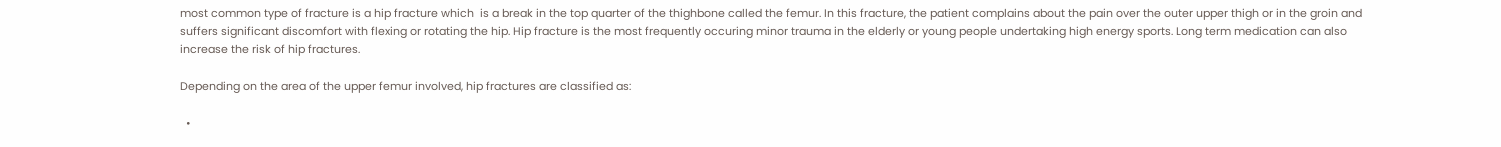most common type of fracture is a hip fracture which  is a break in the top quarter of the thighbone called the femur. In this fracture, the patient complains about the pain over the outer upper thigh or in the groin and suffers significant discomfort with flexing or rotating the hip. Hip fracture is the most frequently occuring minor trauma in the elderly or young people undertaking high energy sports. Long term medication can also increase the risk of hip fractures.

Depending on the area of the upper femur involved, hip fractures are classified as:

  •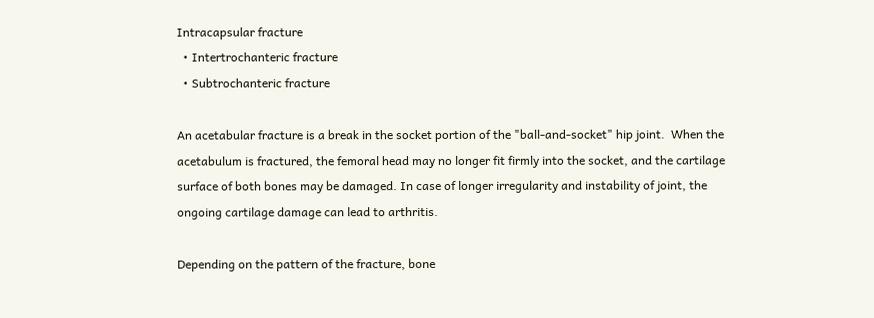Intracapsular fracture
  • Intertrochanteric fracture
  • Subtrochanteric fracture

An acetabular fracture is a break in the socket portion of the "ball-and-socket" hip joint.  When the acetabulum is fractured, the femoral head may no longer fit firmly into the socket, and the cartilage surface of both bones may be damaged. In case of longer irregularity and instability of joint, the ongoing cartilage damage can lead to arthritis.

Depending on the pattern of the fracture, bone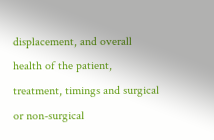displacement, and overall health of the patient, treatment, timings and surgical or non-surgical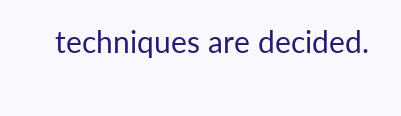techniques are decided.